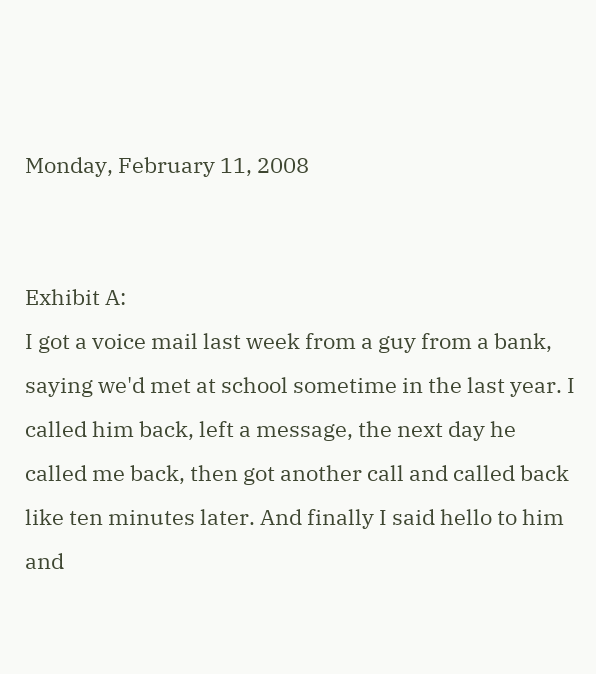Monday, February 11, 2008


Exhibit A:
I got a voice mail last week from a guy from a bank, saying we'd met at school sometime in the last year. I called him back, left a message, the next day he called me back, then got another call and called back like ten minutes later. And finally I said hello to him and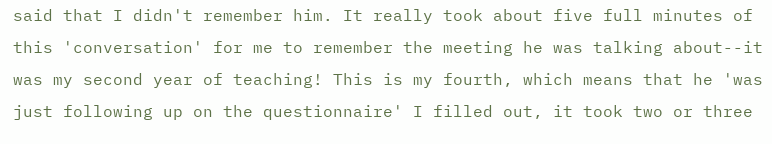said that I didn't remember him. It really took about five full minutes of this 'conversation' for me to remember the meeting he was talking about--it was my second year of teaching! This is my fourth, which means that he 'was just following up on the questionnaire' I filled out, it took two or three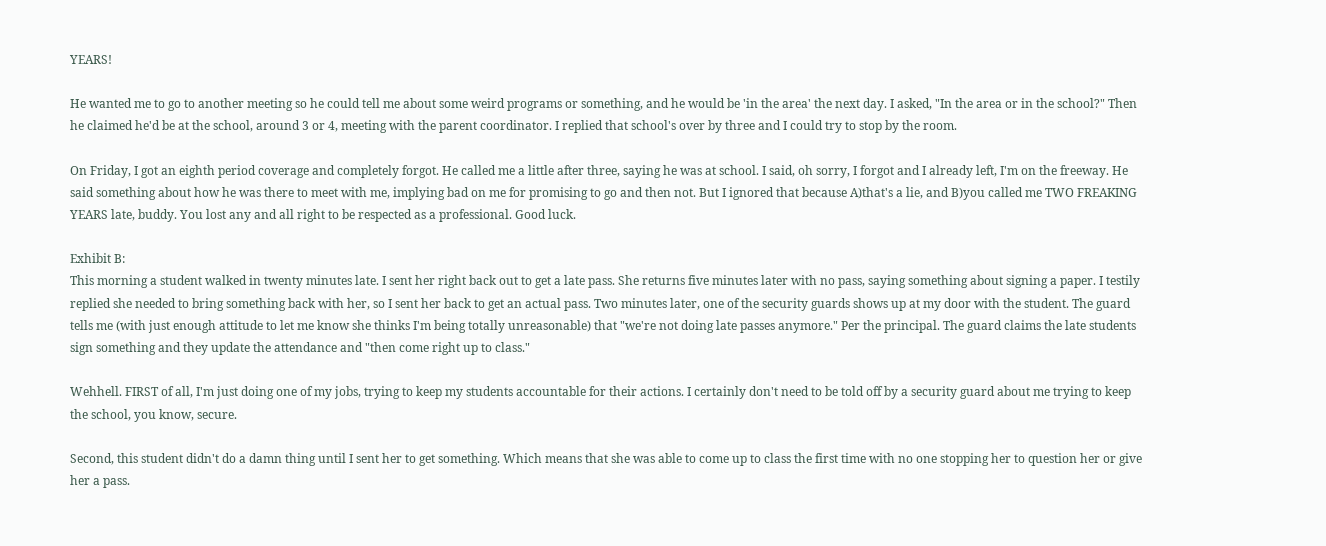YEARS!

He wanted me to go to another meeting so he could tell me about some weird programs or something, and he would be 'in the area' the next day. I asked, "In the area or in the school?" Then he claimed he'd be at the school, around 3 or 4, meeting with the parent coordinator. I replied that school's over by three and I could try to stop by the room.

On Friday, I got an eighth period coverage and completely forgot. He called me a little after three, saying he was at school. I said, oh sorry, I forgot and I already left, I'm on the freeway. He said something about how he was there to meet with me, implying bad on me for promising to go and then not. But I ignored that because A)that's a lie, and B)you called me TWO FREAKING YEARS late, buddy. You lost any and all right to be respected as a professional. Good luck.

Exhibit B:
This morning a student walked in twenty minutes late. I sent her right back out to get a late pass. She returns five minutes later with no pass, saying something about signing a paper. I testily replied she needed to bring something back with her, so I sent her back to get an actual pass. Two minutes later, one of the security guards shows up at my door with the student. The guard tells me (with just enough attitude to let me know she thinks I'm being totally unreasonable) that "we're not doing late passes anymore." Per the principal. The guard claims the late students sign something and they update the attendance and "then come right up to class."

Wehhell. FIRST of all, I'm just doing one of my jobs, trying to keep my students accountable for their actions. I certainly don't need to be told off by a security guard about me trying to keep the school, you know, secure.

Second, this student didn't do a damn thing until I sent her to get something. Which means that she was able to come up to class the first time with no one stopping her to question her or give her a pass.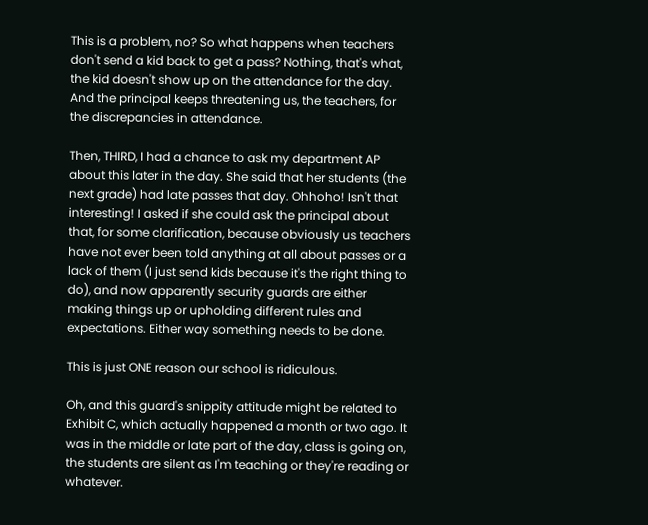This is a problem, no? So what happens when teachers don't send a kid back to get a pass? Nothing, that's what, the kid doesn't show up on the attendance for the day. And the principal keeps threatening us, the teachers, for the discrepancies in attendance.

Then, THIRD, I had a chance to ask my department AP about this later in the day. She said that her students (the next grade) had late passes that day. Ohhoho! Isn't that interesting! I asked if she could ask the principal about that, for some clarification, because obviously us teachers have not ever been told anything at all about passes or a lack of them (I just send kids because it's the right thing to do), and now apparently security guards are either making things up or upholding different rules and expectations. Either way something needs to be done.

This is just ONE reason our school is ridiculous.

Oh, and this guard's snippity attitude might be related to Exhibit C, which actually happened a month or two ago. It was in the middle or late part of the day, class is going on, the students are silent as I'm teaching or they're reading or whatever.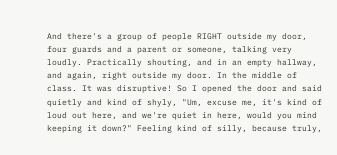And there's a group of people RIGHT outside my door, four guards and a parent or someone, talking very loudly. Practically shouting, and in an empty hallway, and again, right outside my door. In the middle of class. It was disruptive! So I opened the door and said quietly and kind of shyly, "Um, excuse me, it's kind of loud out here, and we're quiet in here, would you mind keeping it down?" Feeling kind of silly, because truly,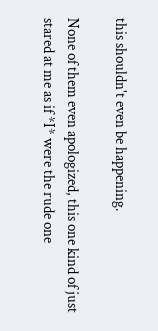this shouldn't even be happening.

None of them even apologized, this one kind of just stared at me as if *I* were the rude one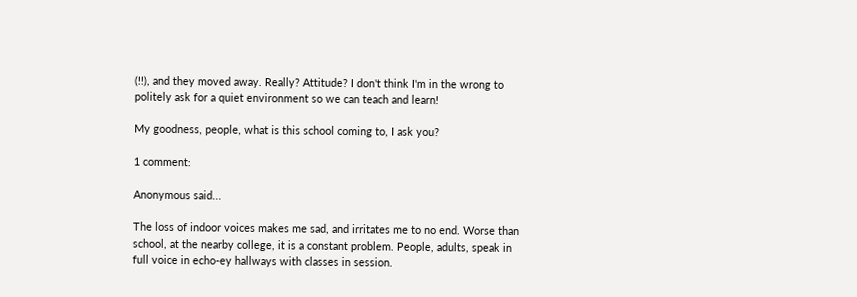(!!), and they moved away. Really? Attitude? I don't think I'm in the wrong to politely ask for a quiet environment so we can teach and learn!

My goodness, people, what is this school coming to, I ask you?

1 comment:

Anonymous said...

The loss of indoor voices makes me sad, and irritates me to no end. Worse than school, at the nearby college, it is a constant problem. People, adults, speak in full voice in echo-ey hallways with classes in session.